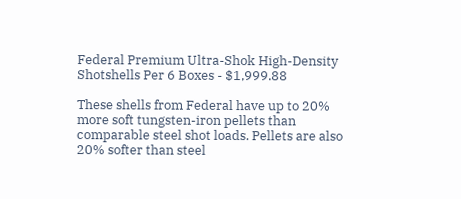Federal Premium Ultra-Shok High-Density Shotshells Per 6 Boxes - $1,999.88

These shells from Federal have up to 20% more soft tungsten-iron pellets than comparable steel shot loads. Pellets are also 20% softer than steel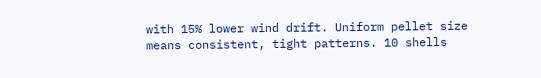with 15% lower wind drift. Uniform pellet size means consistent, tight patterns. 10 shells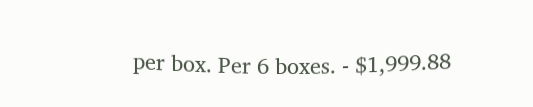per box. Per 6 boxes. - $1,999.88